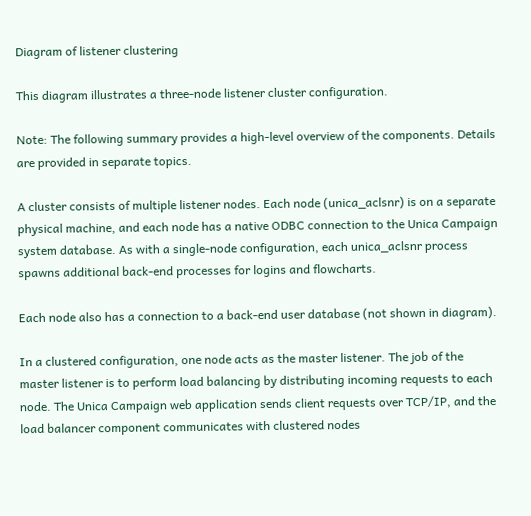Diagram of listener clustering

This diagram illustrates a three-node listener cluster configuration.

Note: The following summary provides a high-level overview of the components. Details are provided in separate topics.

A cluster consists of multiple listener nodes. Each node (unica_aclsnr) is on a separate physical machine, and each node has a native ODBC connection to the Unica Campaign system database. As with a single-node configuration, each unica_aclsnr process spawns additional back-end processes for logins and flowcharts.

Each node also has a connection to a back-end user database (not shown in diagram).

In a clustered configuration, one node acts as the master listener. The job of the master listener is to perform load balancing by distributing incoming requests to each node. The Unica Campaign web application sends client requests over TCP/IP, and the load balancer component communicates with clustered nodes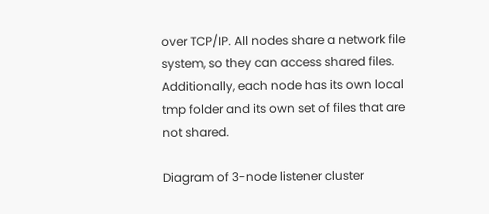over TCP/IP. All nodes share a network file system, so they can access shared files. Additionally, each node has its own local tmp folder and its own set of files that are not shared.

Diagram of 3-node listener cluster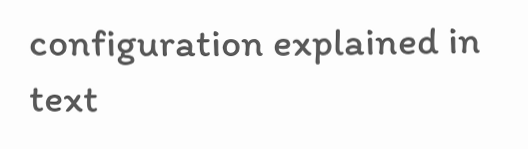configuration explained in text